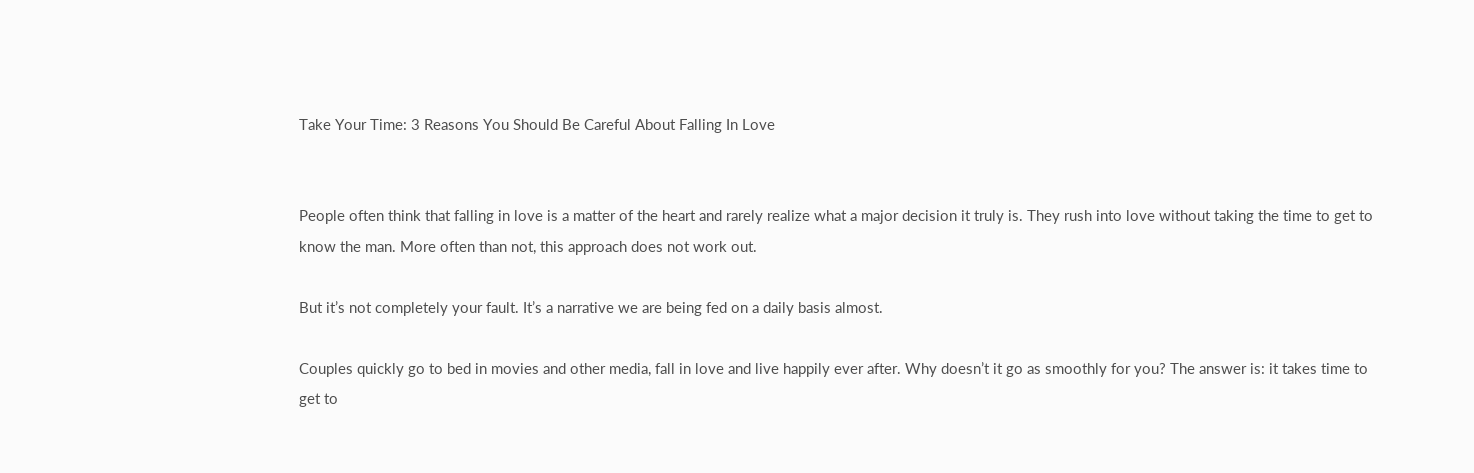Take Your Time: 3 Reasons You Should Be Careful About Falling In Love


People often think that falling in love is a matter of the heart and rarely realize what a major decision it truly is. They rush into love without taking the time to get to know the man. More often than not, this approach does not work out.

But it’s not completely your fault. It’s a narrative we are being fed on a daily basis almost.

Couples quickly go to bed in movies and other media, fall in love and live happily ever after. Why doesn’t it go as smoothly for you? The answer is: it takes time to get to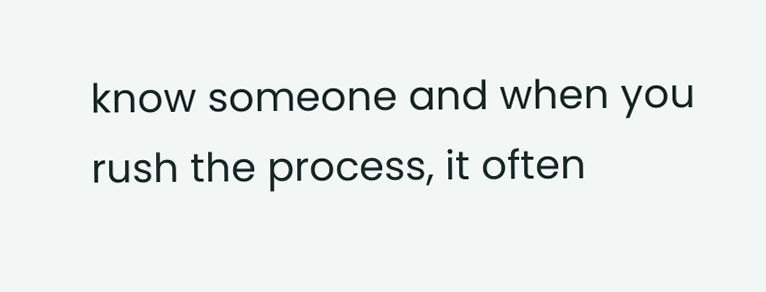know someone and when you rush the process, it often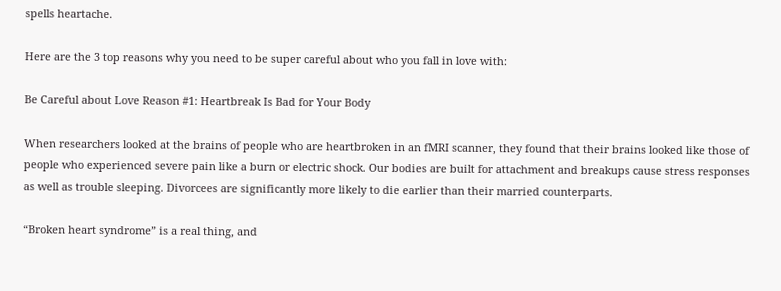spells heartache.

Here are the 3 top reasons why you need to be super careful about who you fall in love with:

Be Careful about Love Reason #1: Heartbreak Is Bad for Your Body

When researchers looked at the brains of people who are heartbroken in an fMRI scanner, they found that their brains looked like those of people who experienced severe pain like a burn or electric shock. Our bodies are built for attachment and breakups cause stress responses as well as trouble sleeping. Divorcees are significantly more likely to die earlier than their married counterparts.

“Broken heart syndrome” is a real thing, and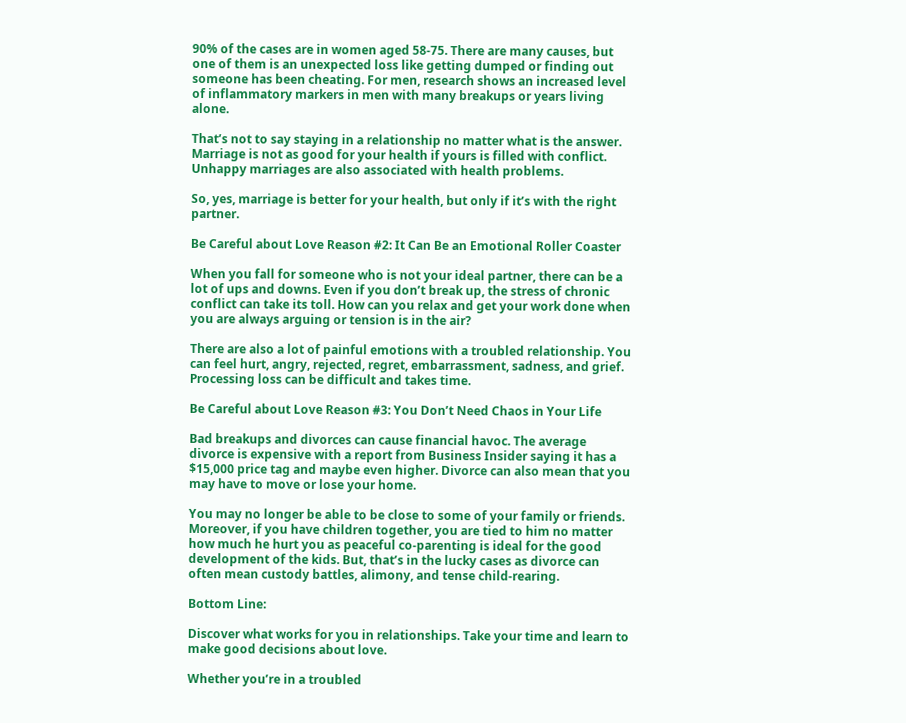90% of the cases are in women aged 58-75. There are many causes, but one of them is an unexpected loss like getting dumped or finding out someone has been cheating. For men, research shows an increased level of inflammatory markers in men with many breakups or years living alone.

That’s not to say staying in a relationship no matter what is the answer. Marriage is not as good for your health if yours is filled with conflict. Unhappy marriages are also associated with health problems.

So, yes, marriage is better for your health, but only if it’s with the right partner.

Be Careful about Love Reason #2: It Can Be an Emotional Roller Coaster

When you fall for someone who is not your ideal partner, there can be a lot of ups and downs. Even if you don’t break up, the stress of chronic conflict can take its toll. How can you relax and get your work done when you are always arguing or tension is in the air?

There are also a lot of painful emotions with a troubled relationship. You can feel hurt, angry, rejected, regret, embarrassment, sadness, and grief. Processing loss can be difficult and takes time.

Be Careful about Love Reason #3: You Don’t Need Chaos in Your Life

Bad breakups and divorces can cause financial havoc. The average divorce is expensive with a report from Business Insider saying it has a $15,000 price tag and maybe even higher. Divorce can also mean that you may have to move or lose your home.

You may no longer be able to be close to some of your family or friends. Moreover, if you have children together, you are tied to him no matter how much he hurt you as peaceful co-parenting is ideal for the good development of the kids. But, that’s in the lucky cases as divorce can often mean custody battles, alimony, and tense child-rearing.

Bottom Line:

Discover what works for you in relationships. Take your time and learn to make good decisions about love.

Whether you’re in a troubled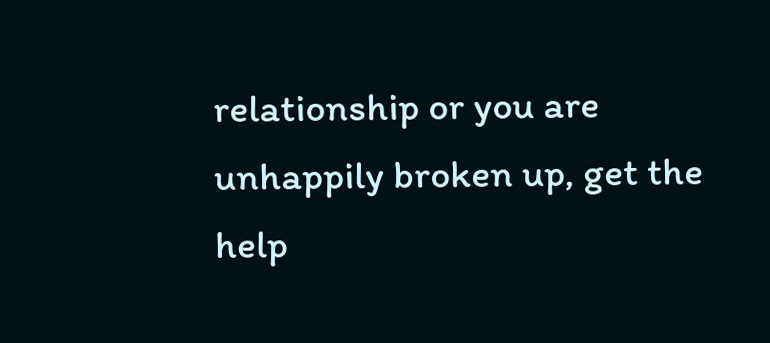relationship or you are unhappily broken up, get the help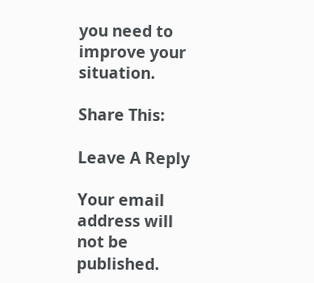you need to improve your situation.

Share This:

Leave A Reply

Your email address will not be published.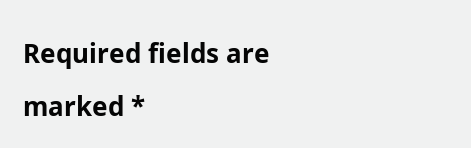Required fields are marked *